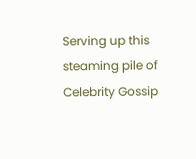Serving up this steaming pile of
Celebrity Gossip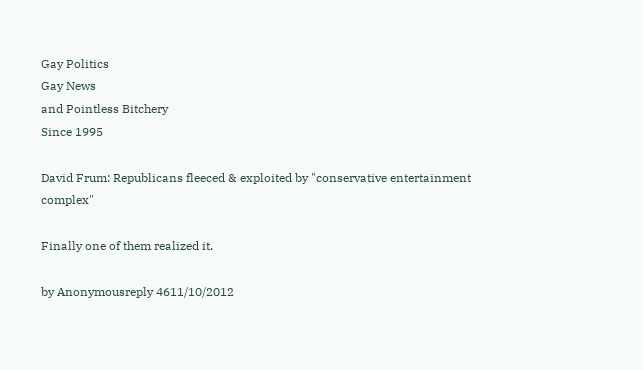Gay Politics
Gay News
and Pointless Bitchery
Since 1995

David Frum: Republicans fleeced & exploited by "conservative entertainment complex"

Finally one of them realized it.

by Anonymousreply 4611/10/2012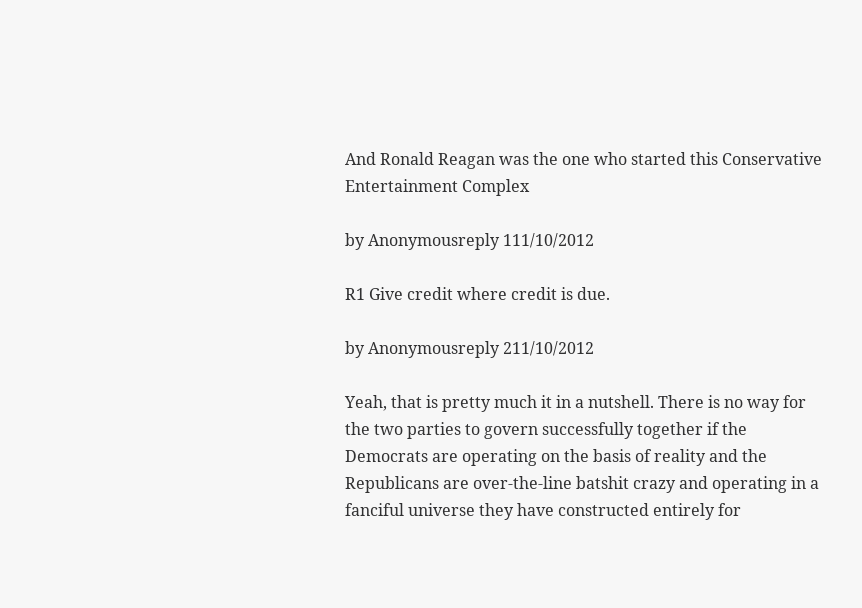And Ronald Reagan was the one who started this Conservative Entertainment Complex

by Anonymousreply 111/10/2012

R1 Give credit where credit is due.

by Anonymousreply 211/10/2012

Yeah, that is pretty much it in a nutshell. There is no way for the two parties to govern successfully together if the Democrats are operating on the basis of reality and the Republicans are over-the-line batshit crazy and operating in a fanciful universe they have constructed entirely for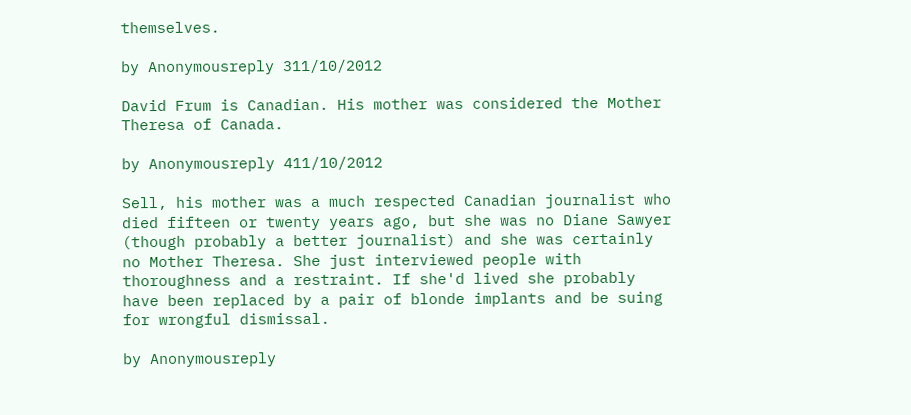themselves.

by Anonymousreply 311/10/2012

David Frum is Canadian. His mother was considered the Mother Theresa of Canada.

by Anonymousreply 411/10/2012

Sell, his mother was a much respected Canadian journalist who died fifteen or twenty years ago, but she was no Diane Sawyer (though probably a better journalist) and she was certainly no Mother Theresa. She just interviewed people with thoroughness and a restraint. If she'd lived she probably have been replaced by a pair of blonde implants and be suing for wrongful dismissal.

by Anonymousreply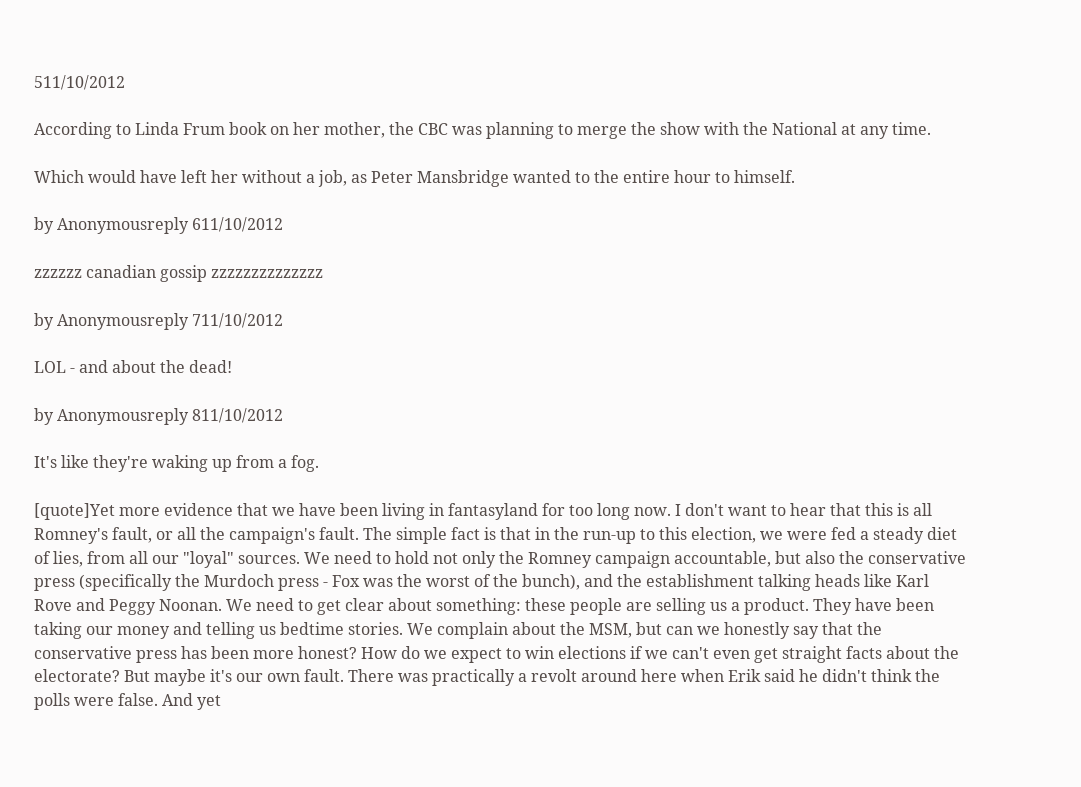511/10/2012

According to Linda Frum book on her mother, the CBC was planning to merge the show with the National at any time.

Which would have left her without a job, as Peter Mansbridge wanted to the entire hour to himself.

by Anonymousreply 611/10/2012

zzzzzz canadian gossip zzzzzzzzzzzzzz

by Anonymousreply 711/10/2012

LOL - and about the dead!

by Anonymousreply 811/10/2012

It's like they're waking up from a fog.

[quote]Yet more evidence that we have been living in fantasyland for too long now. I don't want to hear that this is all Romney's fault, or all the campaign's fault. The simple fact is that in the run-up to this election, we were fed a steady diet of lies, from all our "loyal" sources. We need to hold not only the Romney campaign accountable, but also the conservative press (specifically the Murdoch press - Fox was the worst of the bunch), and the establishment talking heads like Karl Rove and Peggy Noonan. We need to get clear about something: these people are selling us a product. They have been taking our money and telling us bedtime stories. We complain about the MSM, but can we honestly say that the conservative press has been more honest? How do we expect to win elections if we can't even get straight facts about the electorate? But maybe it's our own fault. There was practically a revolt around here when Erik said he didn't think the polls were false. And yet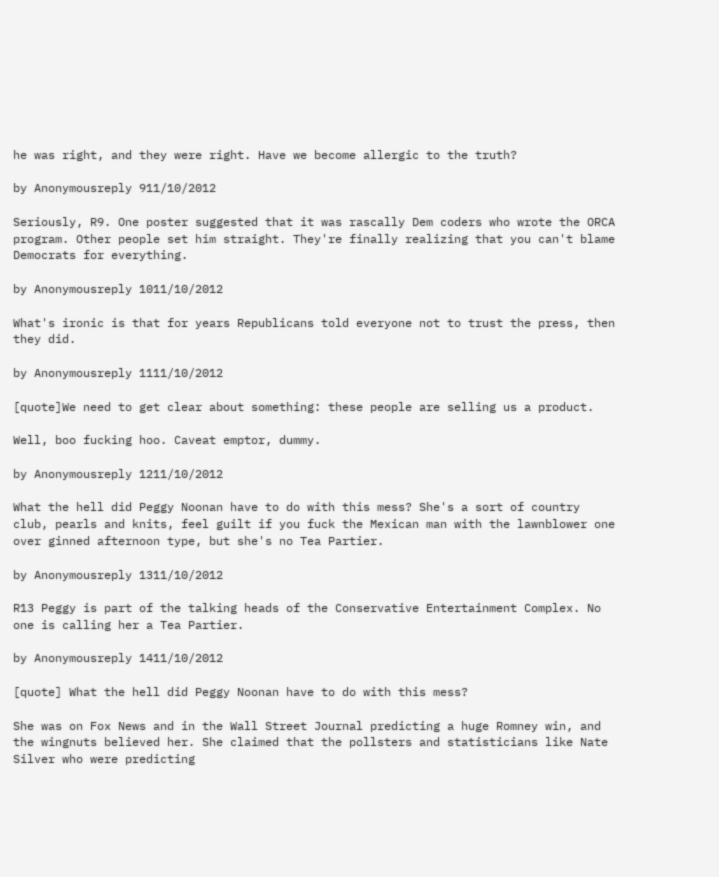he was right, and they were right. Have we become allergic to the truth?

by Anonymousreply 911/10/2012

Seriously, R9. One poster suggested that it was rascally Dem coders who wrote the ORCA program. Other people set him straight. They're finally realizing that you can't blame Democrats for everything.

by Anonymousreply 1011/10/2012

What's ironic is that for years Republicans told everyone not to trust the press, then they did.

by Anonymousreply 1111/10/2012

[quote]We need to get clear about something: these people are selling us a product.

Well, boo fucking hoo. Caveat emptor, dummy.

by Anonymousreply 1211/10/2012

What the hell did Peggy Noonan have to do with this mess? She's a sort of country club, pearls and knits, feel guilt if you fuck the Mexican man with the lawnblower one over ginned afternoon type, but she's no Tea Partier.

by Anonymousreply 1311/10/2012

R13 Peggy is part of the talking heads of the Conservative Entertainment Complex. No one is calling her a Tea Partier.

by Anonymousreply 1411/10/2012

[quote] What the hell did Peggy Noonan have to do with this mess?

She was on Fox News and in the Wall Street Journal predicting a huge Romney win, and the wingnuts believed her. She claimed that the pollsters and statisticians like Nate Silver who were predicting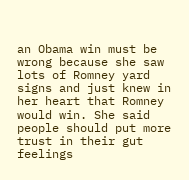an Obama win must be wrong because she saw lots of Romney yard signs and just knew in her heart that Romney would win. She said people should put more trust in their gut feelings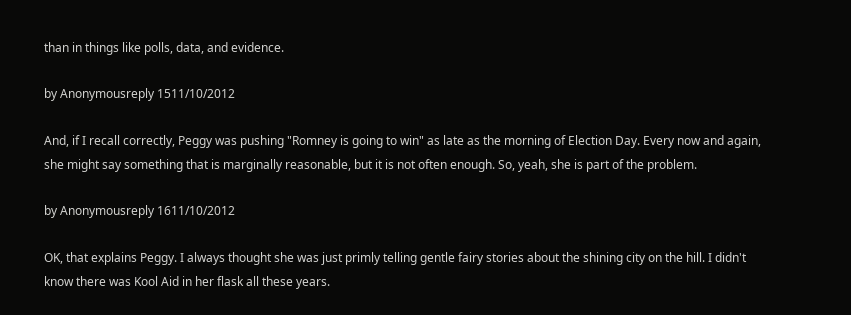than in things like polls, data, and evidence.

by Anonymousreply 1511/10/2012

And, if I recall correctly, Peggy was pushing "Romney is going to win" as late as the morning of Election Day. Every now and again, she might say something that is marginally reasonable, but it is not often enough. So, yeah, she is part of the problem.

by Anonymousreply 1611/10/2012

OK, that explains Peggy. I always thought she was just primly telling gentle fairy stories about the shining city on the hill. I didn't know there was Kool Aid in her flask all these years.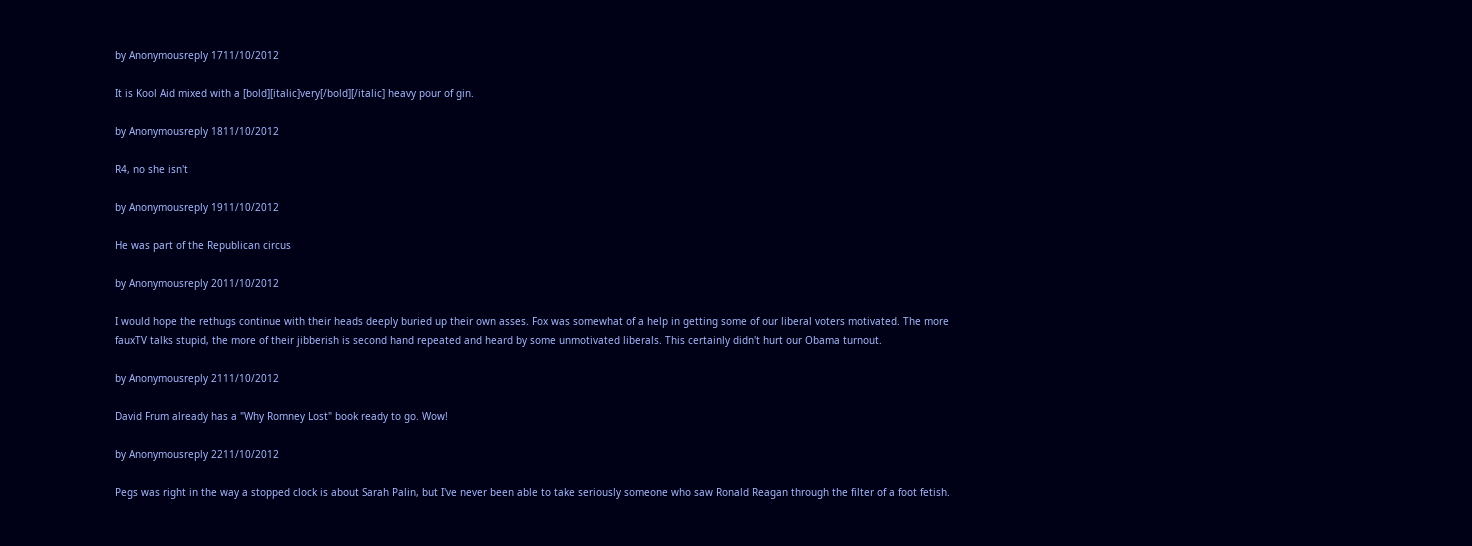by Anonymousreply 1711/10/2012

It is Kool Aid mixed with a [bold][italic]very[/bold][/italic] heavy pour of gin.

by Anonymousreply 1811/10/2012

R4, no she isn't

by Anonymousreply 1911/10/2012

He was part of the Republican circus

by Anonymousreply 2011/10/2012

I would hope the rethugs continue with their heads deeply buried up their own asses. Fox was somewhat of a help in getting some of our liberal voters motivated. The more fauxTV talks stupid, the more of their jibberish is second hand repeated and heard by some unmotivated liberals. This certainly didn't hurt our Obama turnout.

by Anonymousreply 2111/10/2012

David Frum already has a "Why Romney Lost" book ready to go. Wow!

by Anonymousreply 2211/10/2012

Pegs was right in the way a stopped clock is about Sarah Palin, but I've never been able to take seriously someone who saw Ronald Reagan through the filter of a foot fetish.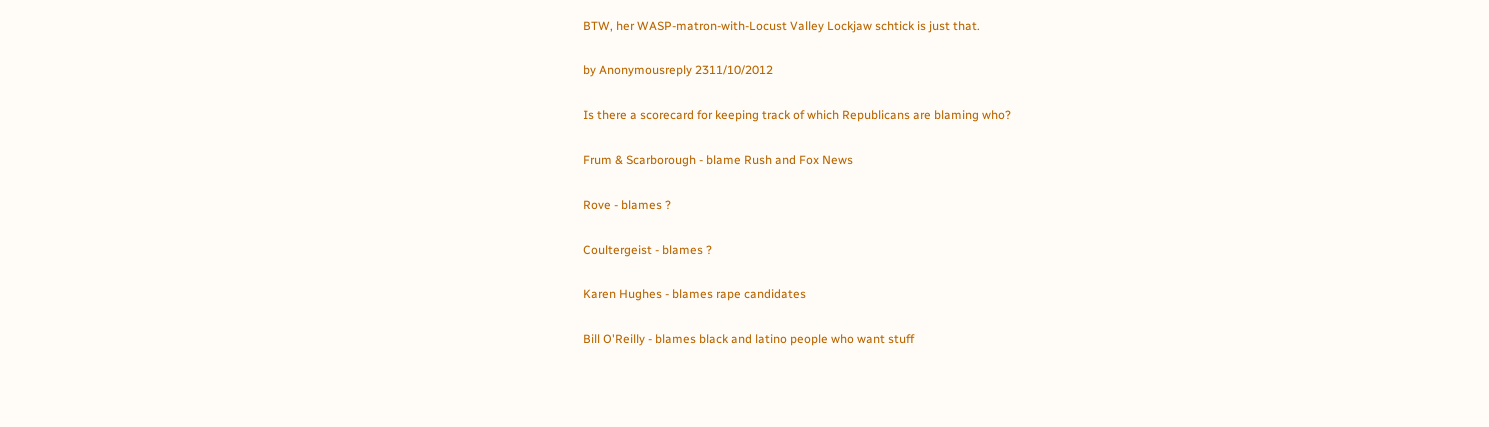BTW, her WASP-matron-with-Locust Valley Lockjaw schtick is just that.

by Anonymousreply 2311/10/2012

Is there a scorecard for keeping track of which Republicans are blaming who?

Frum & Scarborough - blame Rush and Fox News

Rove - blames ?

Coultergeist - blames ?

Karen Hughes - blames rape candidates

Bill O'Reilly - blames black and latino people who want stuff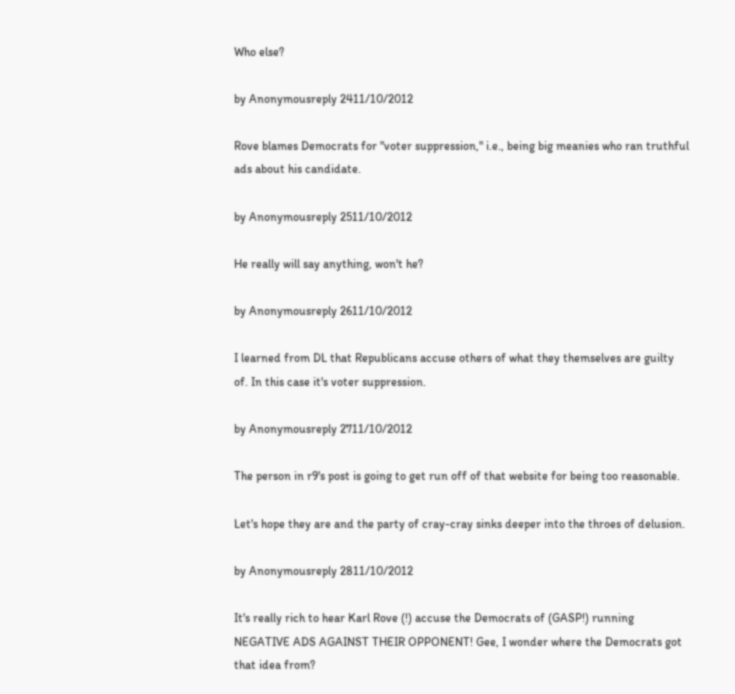Who else?

by Anonymousreply 2411/10/2012

Rove blames Democrats for "voter suppression," i.e., being big meanies who ran truthful ads about his candidate.

by Anonymousreply 2511/10/2012

He really will say anything, won't he?

by Anonymousreply 2611/10/2012

I learned from DL that Republicans accuse others of what they themselves are guilty of. In this case it's voter suppression.

by Anonymousreply 2711/10/2012

The person in r9's post is going to get run off of that website for being too reasonable.

Let's hope they are and the party of cray-cray sinks deeper into the throes of delusion.

by Anonymousreply 2811/10/2012

It's really rich to hear Karl Rove (!) accuse the Democrats of (GASP!) running NEGATIVE ADS AGAINST THEIR OPPONENT! Gee, I wonder where the Democrats got that idea from?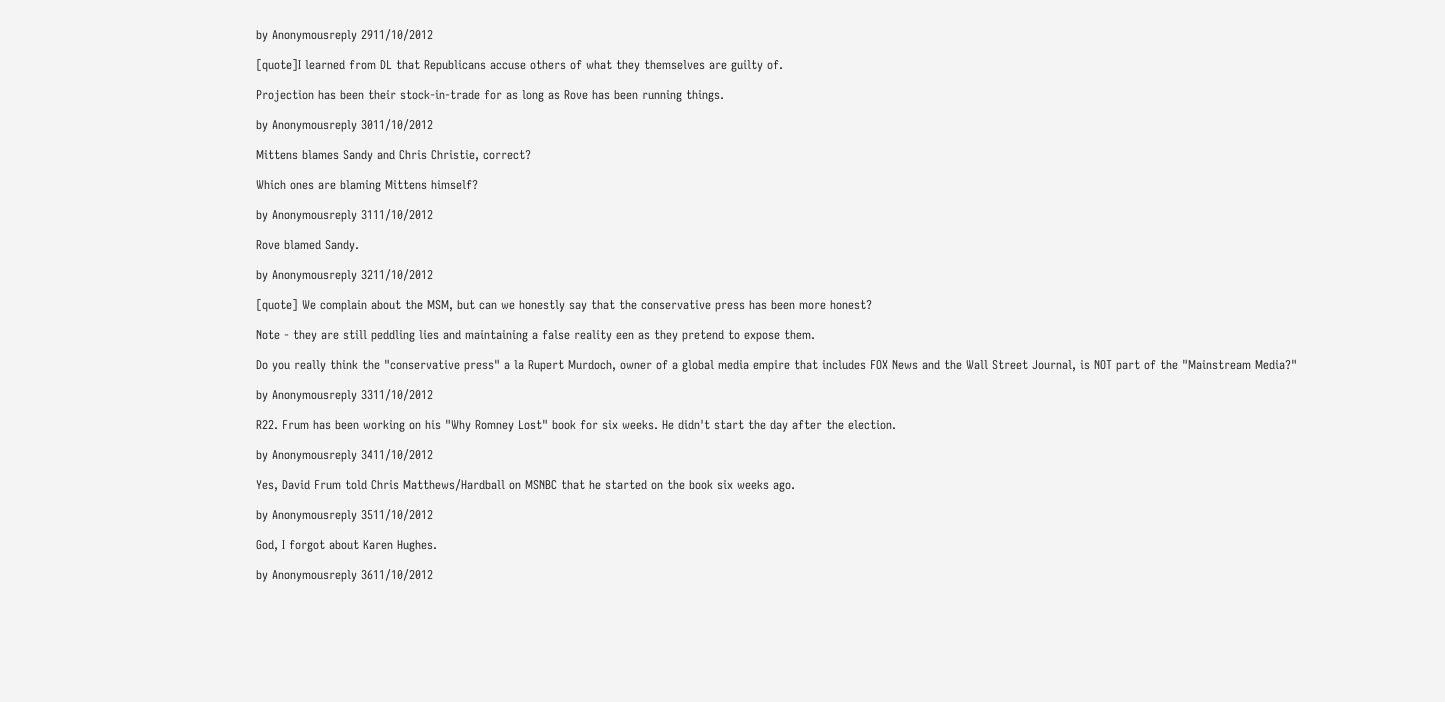by Anonymousreply 2911/10/2012

[quote]I learned from DL that Republicans accuse others of what they themselves are guilty of.

Projection has been their stock-in-trade for as long as Rove has been running things.

by Anonymousreply 3011/10/2012

Mittens blames Sandy and Chris Christie, correct?

Which ones are blaming Mittens himself?

by Anonymousreply 3111/10/2012

Rove blamed Sandy.

by Anonymousreply 3211/10/2012

[quote] We complain about the MSM, but can we honestly say that the conservative press has been more honest?

Note - they are still peddling lies and maintaining a false reality een as they pretend to expose them.

Do you really think the "conservative press" a la Rupert Murdoch, owner of a global media empire that includes FOX News and the Wall Street Journal, is NOT part of the "Mainstream Media?"

by Anonymousreply 3311/10/2012

R22. Frum has been working on his "Why Romney Lost" book for six weeks. He didn't start the day after the election.

by Anonymousreply 3411/10/2012

Yes, David Frum told Chris Matthews/Hardball on MSNBC that he started on the book six weeks ago.

by Anonymousreply 3511/10/2012

God, I forgot about Karen Hughes.

by Anonymousreply 3611/10/2012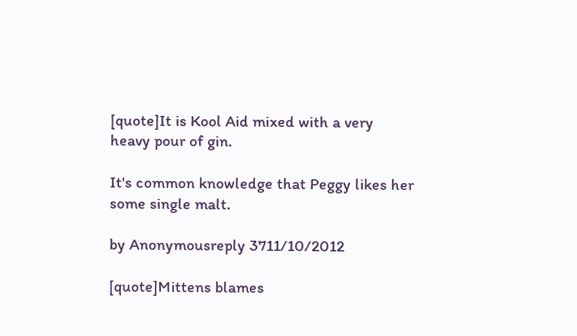[quote]It is Kool Aid mixed with a very heavy pour of gin.

It's common knowledge that Peggy likes her some single malt.

by Anonymousreply 3711/10/2012

[quote]Mittens blames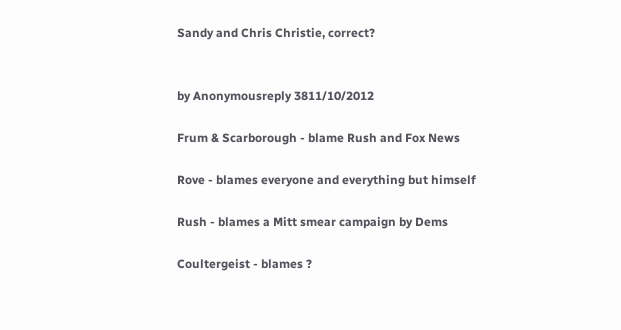Sandy and Chris Christie, correct?


by Anonymousreply 3811/10/2012

Frum & Scarborough - blame Rush and Fox News

Rove - blames everyone and everything but himself

Rush - blames a Mitt smear campaign by Dems

Coultergeist - blames ?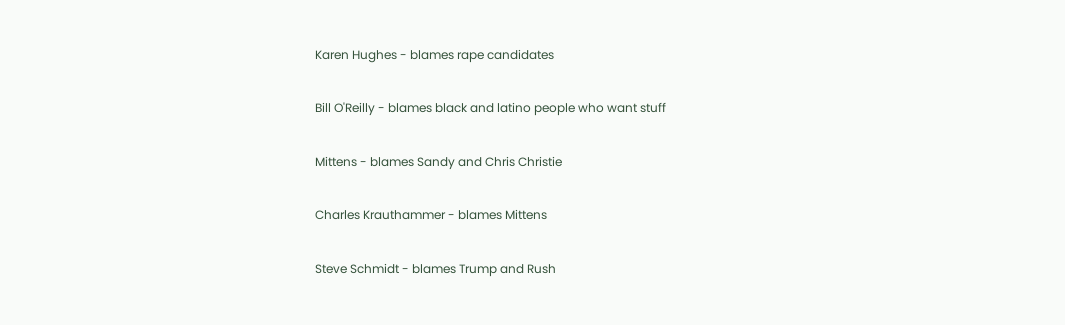Karen Hughes - blames rape candidates

Bill O'Reilly - blames black and latino people who want stuff

Mittens - blames Sandy and Chris Christie

Charles Krauthammer - blames Mittens

Steve Schmidt - blames Trump and Rush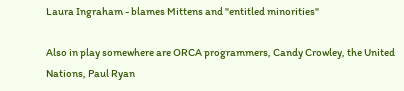Laura Ingraham - blames Mittens and "entitled minorities"

Also in play somewhere are ORCA programmers, Candy Crowley, the United Nations, Paul Ryan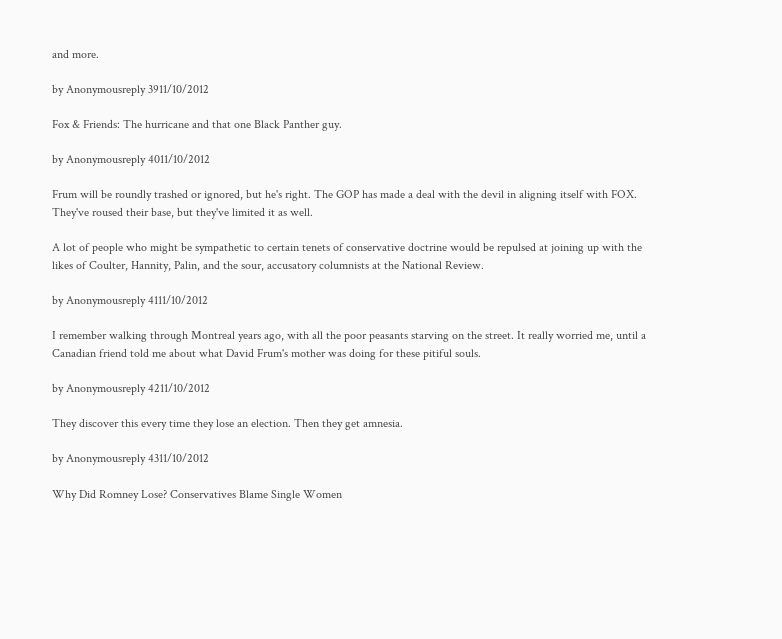and more.

by Anonymousreply 3911/10/2012

Fox & Friends: The hurricane and that one Black Panther guy.

by Anonymousreply 4011/10/2012

Frum will be roundly trashed or ignored, but he's right. The GOP has made a deal with the devil in aligning itself with FOX. They've roused their base, but they've limited it as well.

A lot of people who might be sympathetic to certain tenets of conservative doctrine would be repulsed at joining up with the likes of Coulter, Hannity, Palin, and the sour, accusatory columnists at the National Review.

by Anonymousreply 4111/10/2012

I remember walking through Montreal years ago, with all the poor peasants starving on the street. It really worried me, until a Canadian friend told me about what David Frum's mother was doing for these pitiful souls.

by Anonymousreply 4211/10/2012

They discover this every time they lose an election. Then they get amnesia.

by Anonymousreply 4311/10/2012

Why Did Romney Lose? Conservatives Blame Single Women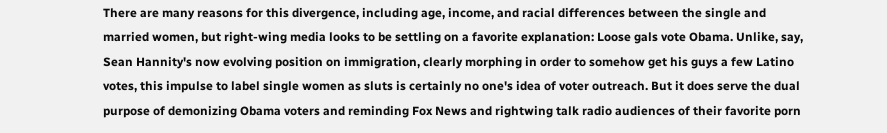There are many reasons for this divergence, including age, income, and racial differences between the single and married women, but right-wing media looks to be settling on a favorite explanation: Loose gals vote Obama. Unlike, say, Sean Hannity's now evolving position on immigration, clearly morphing in order to somehow get his guys a few Latino votes, this impulse to label single women as sluts is certainly no one's idea of voter outreach. But it does serve the dual purpose of demonizing Obama voters and reminding Fox News and rightwing talk radio audiences of their favorite porn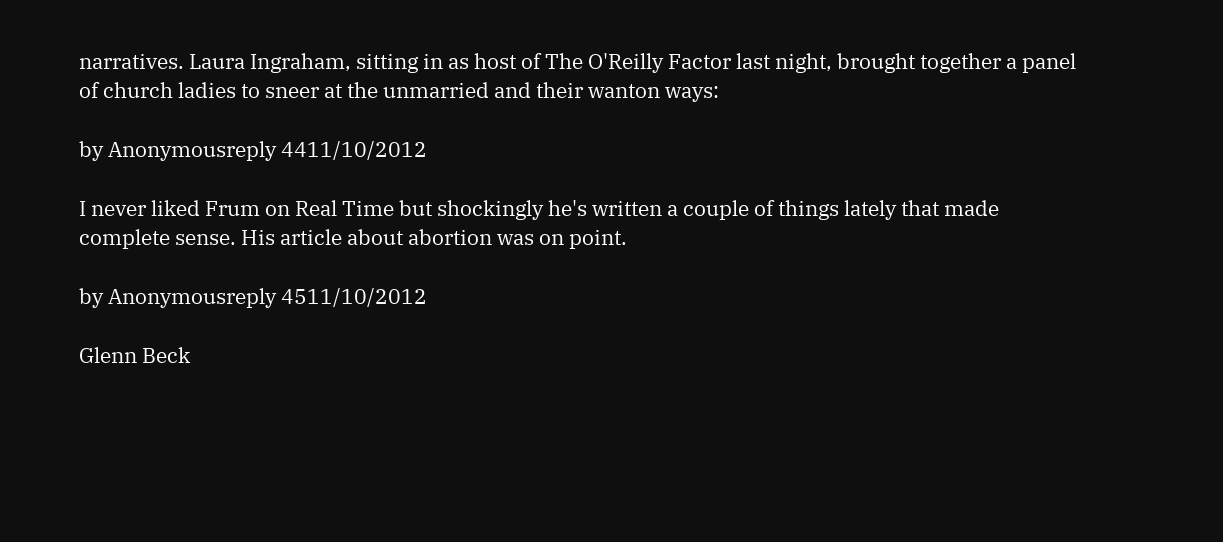narratives. Laura Ingraham, sitting in as host of The O'Reilly Factor last night, brought together a panel of church ladies to sneer at the unmarried and their wanton ways:

by Anonymousreply 4411/10/2012

I never liked Frum on Real Time but shockingly he's written a couple of things lately that made complete sense. His article about abortion was on point.

by Anonymousreply 4511/10/2012

Glenn Beck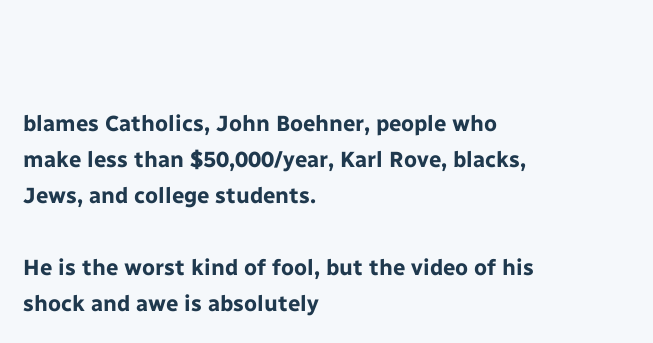blames Catholics, John Boehner, people who make less than $50,000/year, Karl Rove, blacks, Jews, and college students.

He is the worst kind of fool, but the video of his shock and awe is absolutely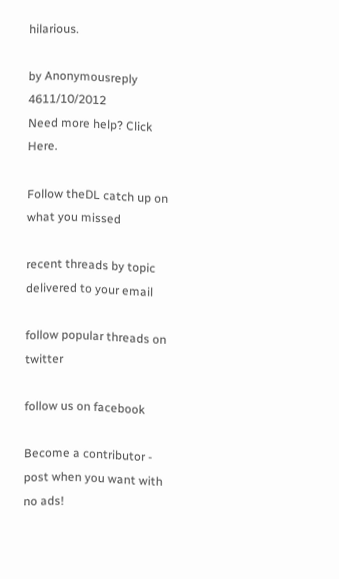hilarious.

by Anonymousreply 4611/10/2012
Need more help? Click Here.

Follow theDL catch up on what you missed

recent threads by topic delivered to your email

follow popular threads on twitter

follow us on facebook

Become a contributor - post when you want with no ads!